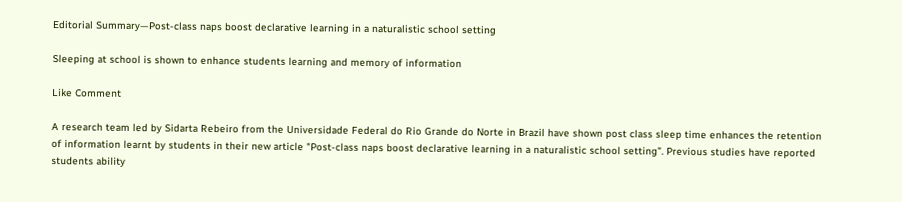Editorial Summary—Post-class naps boost declarative learning in a naturalistic school setting

Sleeping at school is shown to enhance students learning and memory of information

Like Comment

A research team led by Sidarta Rebeiro from the Universidade Federal do Rio Grande do Norte in Brazil have shown post class sleep time enhances the retention of information learnt by students in their new article "Post-class naps boost declarative learning in a naturalistic school setting”. Previous studies have reported students ability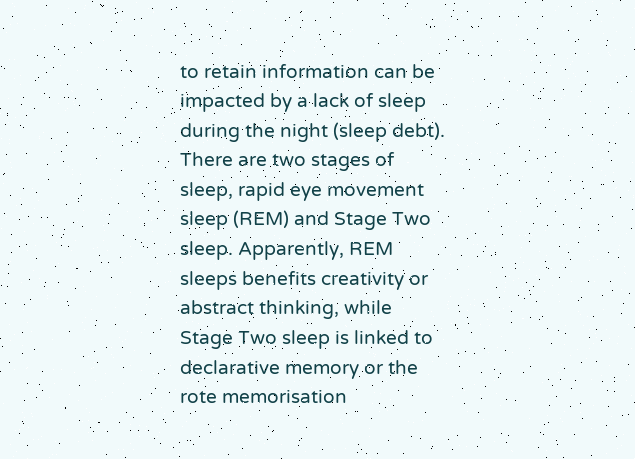to retain information can be impacted by a lack of sleep during the night (sleep debt). There are two stages of sleep, rapid eye movement sleep (REM) and Stage Two sleep. Apparently, REM sleeps benefits creativity or abstract thinking, while Stage Two sleep is linked to declarative memory or the rote memorisation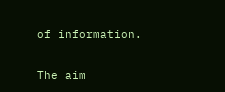of information.

The aim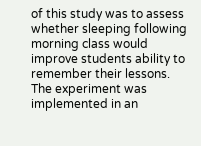of this study was to assess whether sleeping following morning class would improve students ability to remember their lessons. The experiment was implemented in an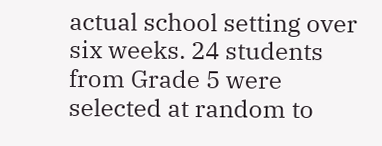actual school setting over six weeks. 24 students from Grade 5 were selected at random to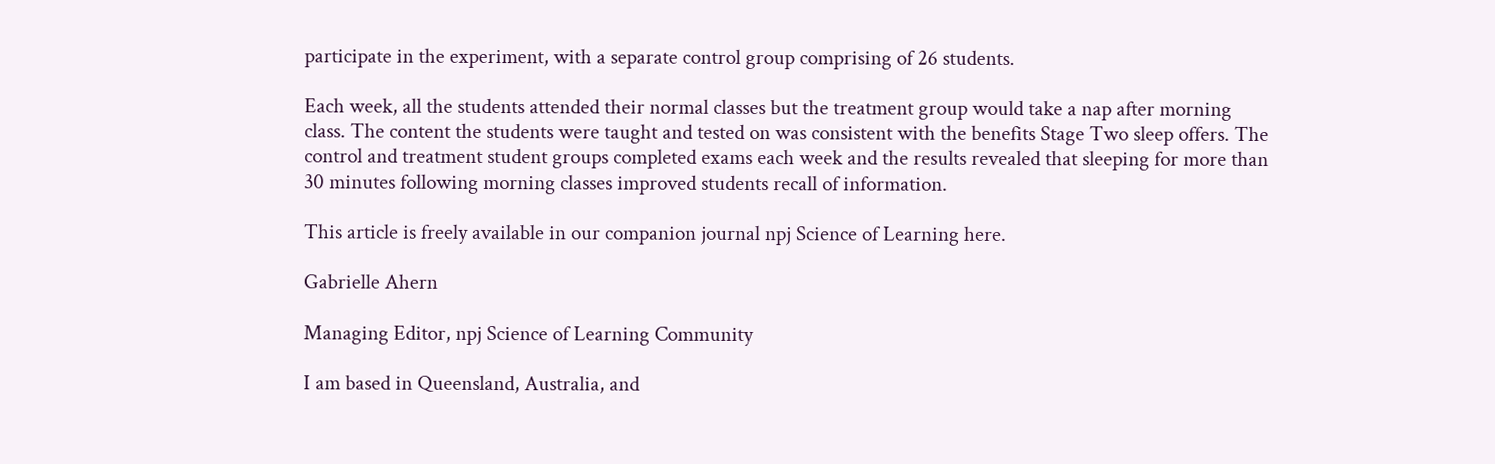participate in the experiment, with a separate control group comprising of 26 students.

Each week, all the students attended their normal classes but the treatment group would take a nap after morning class. The content the students were taught and tested on was consistent with the benefits Stage Two sleep offers. The control and treatment student groups completed exams each week and the results revealed that sleeping for more than 30 minutes following morning classes improved students recall of information.

This article is freely available in our companion journal npj Science of Learning here.

Gabrielle Ahern

Managing Editor, npj Science of Learning Community

I am based in Queensland, Australia, and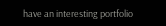have an interesting portfolio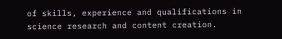of skills, experience and qualifications in science research and content creation.